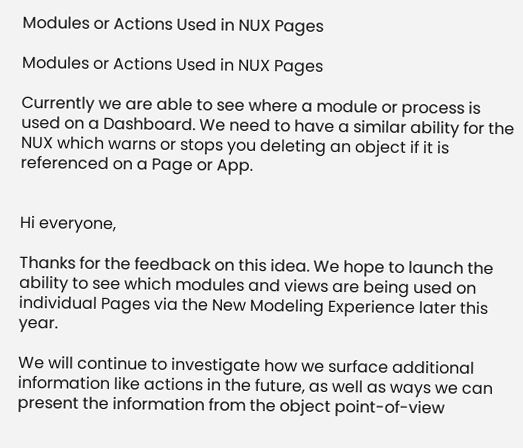Modules or Actions Used in NUX Pages

Modules or Actions Used in NUX Pages

Currently we are able to see where a module or process is used on a Dashboard. We need to have a similar ability for the NUX which warns or stops you deleting an object if it is referenced on a Page or App.


Hi everyone,

Thanks for the feedback on this idea. We hope to launch the ability to see which modules and views are being used on individual Pages via the New Modeling Experience later this year.

We will continue to investigate how we surface additional information like actions in the future, as well as ways we can present the information from the object point-of-view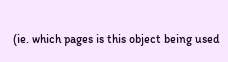(ie. which pages is this object being used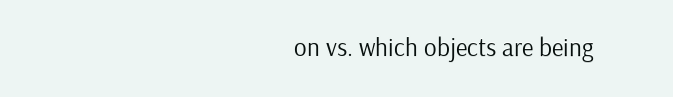on vs. which objects are being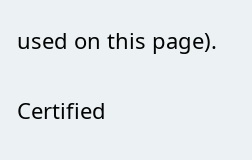used on this page).

Certified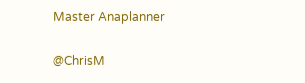Master Anaplanner

@ChrisM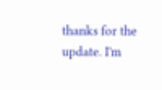thanks for the update. I'm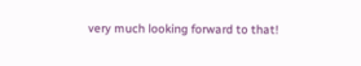very much looking forward to that!